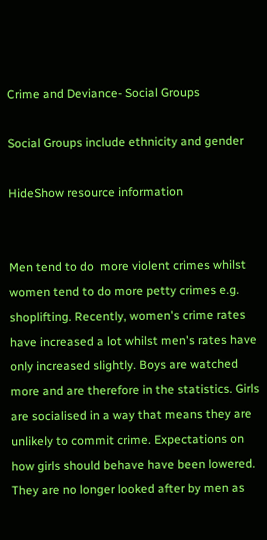Crime and Deviance- Social Groups

Social Groups include ethnicity and gender

HideShow resource information


Men tend to do  more violent crimes whilst women tend to do more petty crimes e.g. shoplifting. Recently, women's crime rates have increased a lot whilst men's rates have only increased slightly. Boys are watched more and are therefore in the statistics. Girls are socialised in a way that means they are unlikely to commit crime. Expectations on how girls should behave have been lowered. They are no longer looked after by men as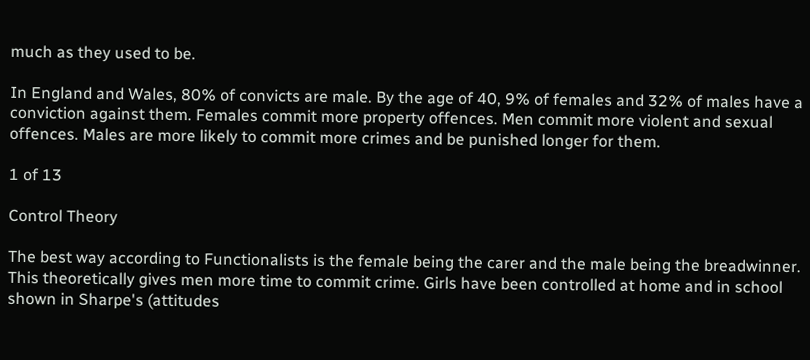much as they used to be.

In England and Wales, 80% of convicts are male. By the age of 40, 9% of females and 32% of males have a conviction against them. Females commit more property offences. Men commit more violent and sexual offences. Males are more likely to commit more crimes and be punished longer for them.

1 of 13

Control Theory

The best way according to Functionalists is the female being the carer and the male being the breadwinner. This theoretically gives men more time to commit crime. Girls have been controlled at home and in school shown in Sharpe's (attitudes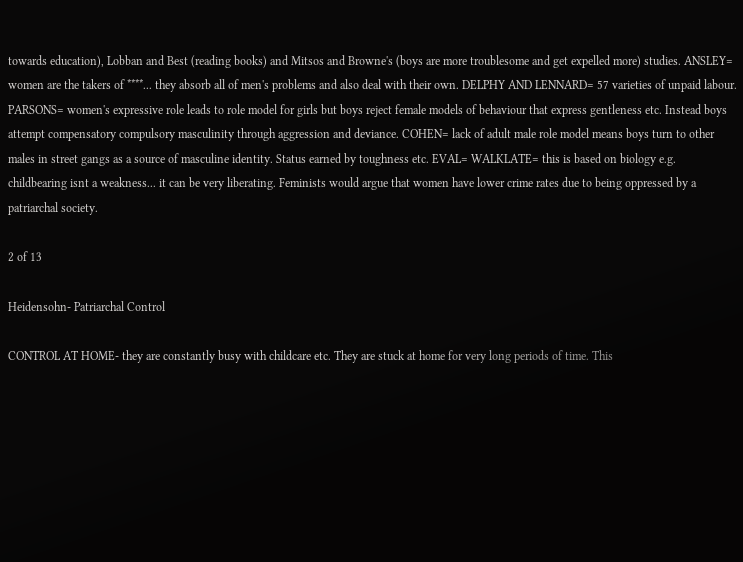towards education), Lobban and Best (reading books) and Mitsos and Browne's (boys are more troublesome and get expelled more) studies. ANSLEY= women are the takers of ****... they absorb all of men's problems and also deal with their own. DELPHY AND LENNARD= 57 varieties of unpaid labour. PARSONS= women's expressive role leads to role model for girls but boys reject female models of behaviour that express gentleness etc. Instead boys attempt compensatory compulsory masculinity through aggression and deviance. COHEN= lack of adult male role model means boys turn to other males in street gangs as a source of masculine identity. Status earned by toughness etc. EVAL= WALKLATE= this is based on biology e.g. childbearing isnt a weakness... it can be very liberating. Feminists would argue that women have lower crime rates due to being oppressed by a patriarchal society.

2 of 13

Heidensohn- Patriarchal Control

CONTROL AT HOME- they are constantly busy with childcare etc. They are stuck at home for very long periods of time. This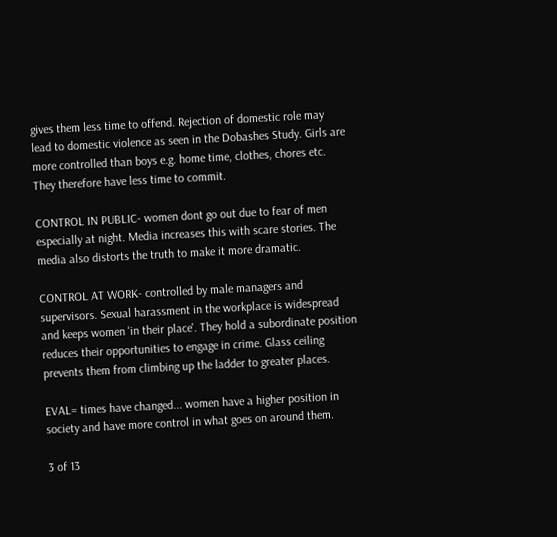gives them less time to offend. Rejection of domestic role may lead to domestic violence as seen in the Dobashes Study. Girls are more controlled than boys e.g. home time, clothes, chores etc. They therefore have less time to commit.

CONTROL IN PUBLIC- women dont go out due to fear of men especially at night. Media increases this with scare stories. The media also distorts the truth to make it more dramatic.

CONTROL AT WORK- controlled by male managers and supervisors. Sexual harassment in the workplace is widespread and keeps women 'in their place'. They hold a subordinate position reduces their opportunities to engage in crime. Glass ceiling prevents them from climbing up the ladder to greater places.

EVAL= times have changed... women have a higher position in society and have more control in what goes on around them.

3 of 13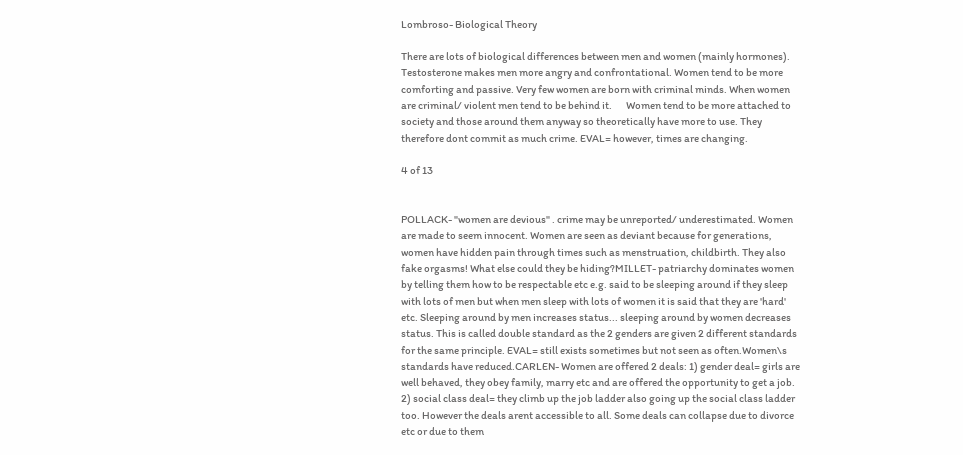Lombroso- Biological Theory

There are lots of biological differences between men and women (mainly hormones). Testosterone makes men more angry and confrontational. Women tend to be more comforting and passive. Very few women are born with criminal minds. When women are criminal/ violent men tend to be behind it.       Women tend to be more attached to society and those around them anyway so theoretically have more to use. They therefore dont commit as much crime. EVAL= however, times are changing.

4 of 13


POLLACK- "women are devious" . crime may be unreported/ underestimated. Women are made to seem innocent. Women are seen as deviant because for generations, women have hidden pain through times such as menstruation, childbirth. They also fake orgasms! What else could they be hiding?MILLET- patriarchy dominates women by telling them how to be respectable etc e.g. said to be sleeping around if they sleep with lots of men but when men sleep with lots of women it is said that they are 'hard' etc. Sleeping around by men increases status... sleeping around by women decreases status. This is called double standard as the 2 genders are given 2 different standards for the same principle. EVAL= still exists sometimes but not seen as often.Women\s standards have reduced.CARLEN- Women are offered 2 deals: 1) gender deal= girls are well behaved, they obey family, marry etc and are offered the opportunity to get a job. 2) social class deal= they climb up the job ladder also going up the social class ladder too. However the deals arent accessible to all. Some deals can collapse due to divorce etc or due to them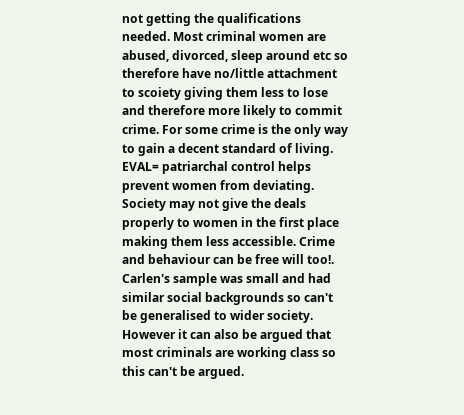not getting the qualifications needed. Most criminal women are abused, divorced, sleep around etc so therefore have no/little attachment to scoiety giving them less to lose and therefore more likely to commit crime. For some crime is the only way to gain a decent standard of living. EVAL= patriarchal control helps prevent women from deviating. Society may not give the deals properly to women in the first place making them less accessible. Crime and behaviour can be free will too!. Carlen's sample was small and had similar social backgrounds so can't be generalised to wider society. However it can also be argued that most criminals are working class so this can't be argued.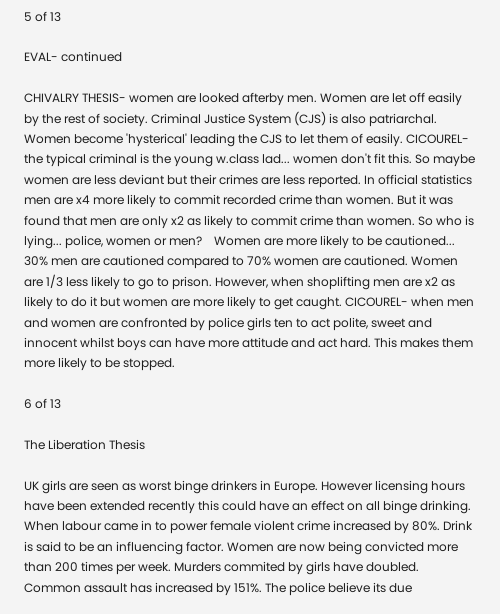5 of 13

EVAL- continued

CHIVALRY THESIS- women are looked afterby men. Women are let off easily by the rest of society. Criminal Justice System (CJS) is also patriarchal. Women become 'hysterical' leading the CJS to let them of easily. CICOUREL- the typical criminal is the young w.class lad... women don't fit this. So maybe women are less deviant but their crimes are less reported. In official statistics men are x4 more likely to commit recorded crime than women. But it was found that men are only x2 as likely to commit crime than women. So who is lying... police, women or men?    Women are more likely to be cautioned... 30% men are cautioned compared to 70% women are cautioned. Women are 1/3 less likely to go to prison. However, when shoplifting men are x2 as likely to do it but women are more likely to get caught. CICOUREL- when men and women are confronted by police girls ten to act polite, sweet and innocent whilst boys can have more attitude and act hard. This makes them more likely to be stopped.

6 of 13

The Liberation Thesis

UK girls are seen as worst binge drinkers in Europe. However licensing hours have been extended recently this could have an effect on all binge drinking. When labour came in to power female violent crime increased by 80%. Drink is said to be an influencing factor. Women are now being convicted more than 200 times per week. Murders commited by girls have doubled. Common assault has increased by 151%. The police believe its due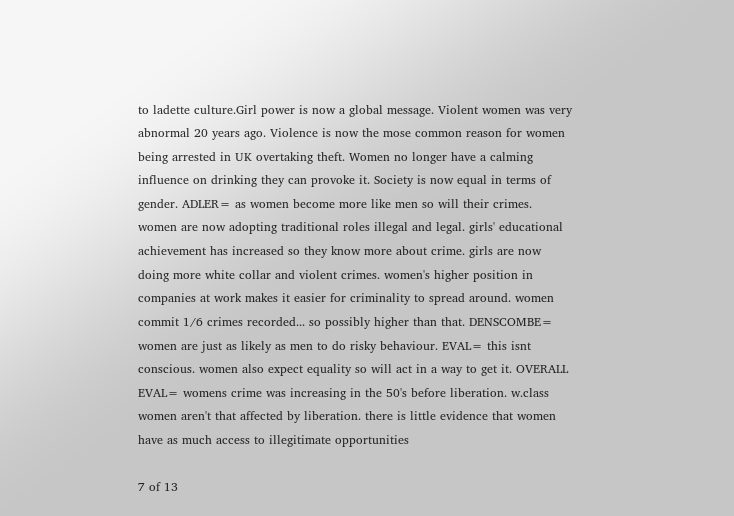to ladette culture.Girl power is now a global message. Violent women was very abnormal 20 years ago. Violence is now the mose common reason for women being arrested in UK overtaking theft. Women no longer have a calming influence on drinking they can provoke it. Society is now equal in terms of gender. ADLER= as women become more like men so will their crimes. women are now adopting traditional roles illegal and legal. girls' educational achievement has increased so they know more about crime. girls are now doing more white collar and violent crimes. women's higher position in companies at work makes it easier for criminality to spread around. women commit 1/6 crimes recorded... so possibly higher than that. DENSCOMBE= women are just as likely as men to do risky behaviour. EVAL= this isnt conscious. women also expect equality so will act in a way to get it. OVERALL EVAL= womens crime was increasing in the 50's before liberation. w.class women aren't that affected by liberation. there is little evidence that women have as much access to illegitimate opportunities

7 of 13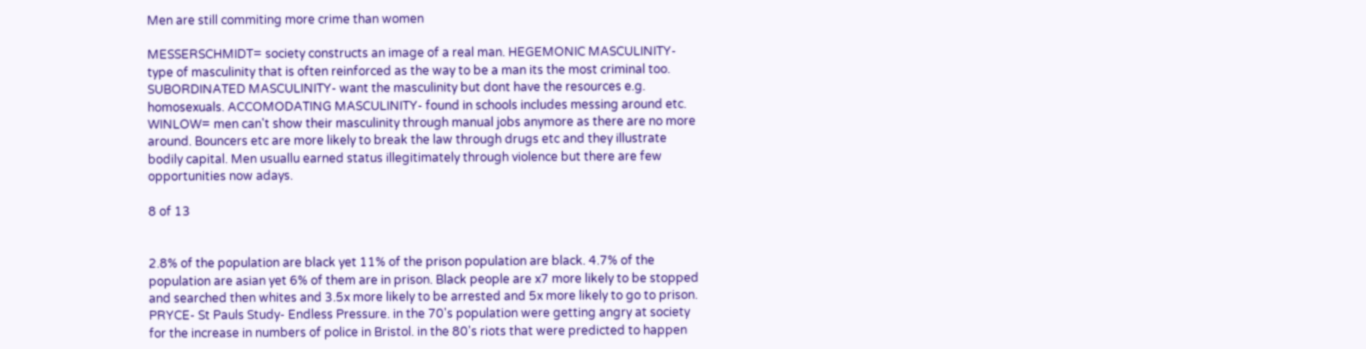Men are still commiting more crime than women

MESSERSCHMIDT= society constructs an image of a real man. HEGEMONIC MASCULINITY- type of masculinity that is often reinforced as the way to be a man its the most criminal too. SUBORDINATED MASCULINITY- want the masculinity but dont have the resources e.g. homosexuals. ACCOMODATING MASCULINITY- found in schools includes messing around etc. WINLOW= men can't show their masculinity through manual jobs anymore as there are no more around. Bouncers etc are more likely to break the law through drugs etc and they illustrate bodily capital. Men usuallu earned status illegitimately through violence but there are few opportunities now adays.

8 of 13


2.8% of the population are black yet 11% of the prison population are black. 4.7% of the population are asian yet 6% of them are in prison. Black people are x7 more likely to be stopped and searched then whites and 3.5x more likely to be arrested and 5x more likely to go to prison. PRYCE- St Pauls Study- Endless Pressure. in the 70's population were getting angry at society for the increase in numbers of police in Bristol. in the 80's riots that were predicted to happen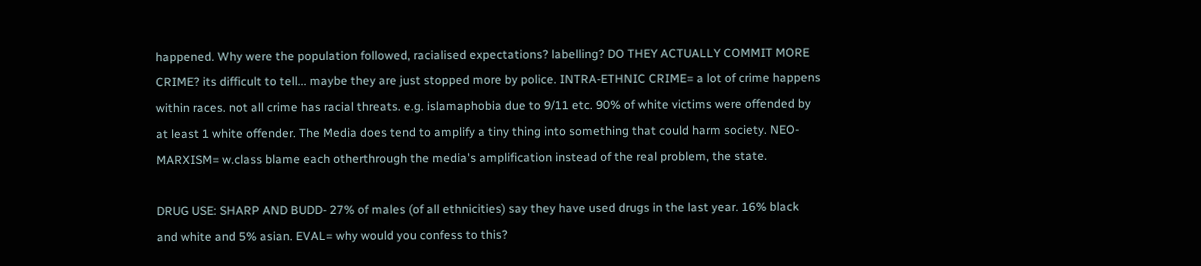happened. Why were the population followed, racialised expectations? labelling? DO THEY ACTUALLY COMMIT MORE CRIME? its difficult to tell... maybe they are just stopped more by police. INTRA-ETHNIC CRIME= a lot of crime happens within races. not all crime has racial threats. e.g. islamaphobia due to 9/11 etc. 90% of white victims were offended by at least 1 white offender. The Media does tend to amplify a tiny thing into something that could harm society. NEO-MARXISM= w.class blame each otherthrough the media's amplification instead of the real problem, the state.

DRUG USE: SHARP AND BUDD- 27% of males (of all ethnicities) say they have used drugs in the last year. 16% black and white and 5% asian. EVAL= why would you confess to this?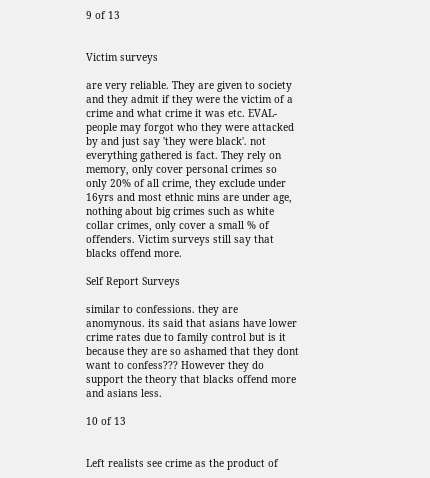9 of 13


Victim surveys

are very reliable. They are given to society and they admit if they were the victim of a crime and what crime it was etc. EVAL- people may forgot who they were attacked by and just say 'they were black'. not everything gathered is fact. They rely on memory, only cover personal crimes so only 20% of all crime, they exclude under 16yrs and most ethnic mins are under age, nothing about big crimes such as white collar crimes, only cover a small % of offenders. Victim surveys still say that blacks offend more.

Self Report Surveys

similar to confessions. they are anomynous. its said that asians have lower crime rates due to family control but is it because they are so ashamed that they dont want to confess??? However they do support the theory that blacks offend more and asians less.

10 of 13


Left realists see crime as the product of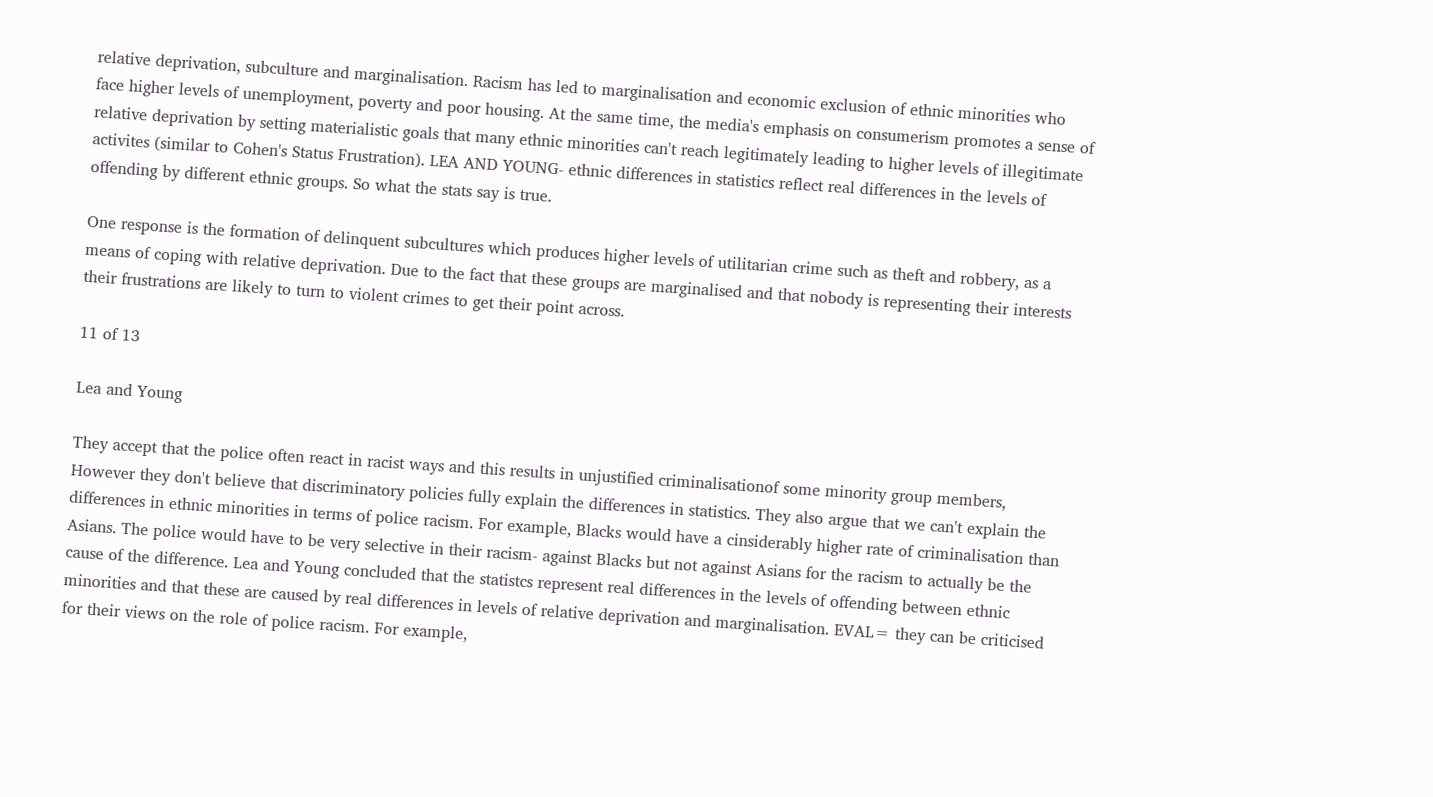relative deprivation, subculture and marginalisation. Racism has led to marginalisation and economic exclusion of ethnic minorities who face higher levels of unemployment, poverty and poor housing. At the same time, the media's emphasis on consumerism promotes a sense of relative deprivation by setting materialistic goals that many ethnic minorities can't reach legitimately leading to higher levels of illegitimate activites (similar to Cohen's Status Frustration). LEA AND YOUNG- ethnic differences in statistics reflect real differences in the levels of offending by different ethnic groups. So what the stats say is true.

One response is the formation of delinquent subcultures which produces higher levels of utilitarian crime such as theft and robbery, as a means of coping with relative deprivation. Due to the fact that these groups are marginalised and that nobody is representing their interests their frustrations are likely to turn to violent crimes to get their point across.

11 of 13

Lea and Young

They accept that the police often react in racist ways and this results in unjustified criminalisationof some minority group members, However they don't believe that discriminatory policies fully explain the differences in statistics. They also argue that we can't explain the differences in ethnic minorities in terms of police racism. For example, Blacks would have a cinsiderably higher rate of criminalisation than Asians. The police would have to be very selective in their racism- against Blacks but not against Asians for the racism to actually be the cause of the difference. Lea and Young concluded that the statistcs represent real differences in the levels of offending between ethnic minorities and that these are caused by real differences in levels of relative deprivation and marginalisation. EVAL= they can be criticised for their views on the role of police racism. For example,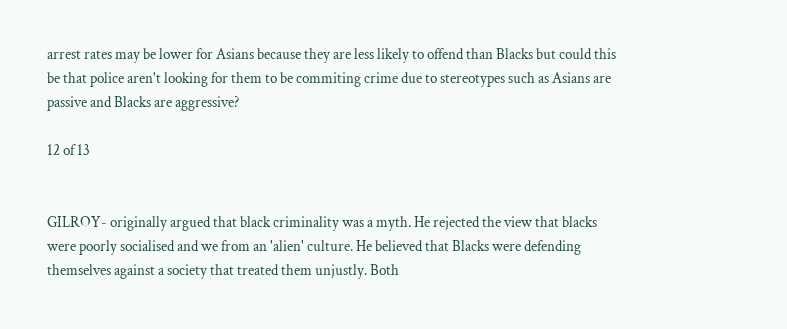arrest rates may be lower for Asians because they are less likely to offend than Blacks but could this be that police aren't looking for them to be commiting crime due to stereotypes such as Asians are passive and Blacks are aggressive?

12 of 13


GILROY- originally argued that black criminality was a myth. He rejected the view that blacks were poorly socialised and we from an 'alien' culture. He believed that Blacks were defending themselves against a society that treated them unjustly. Both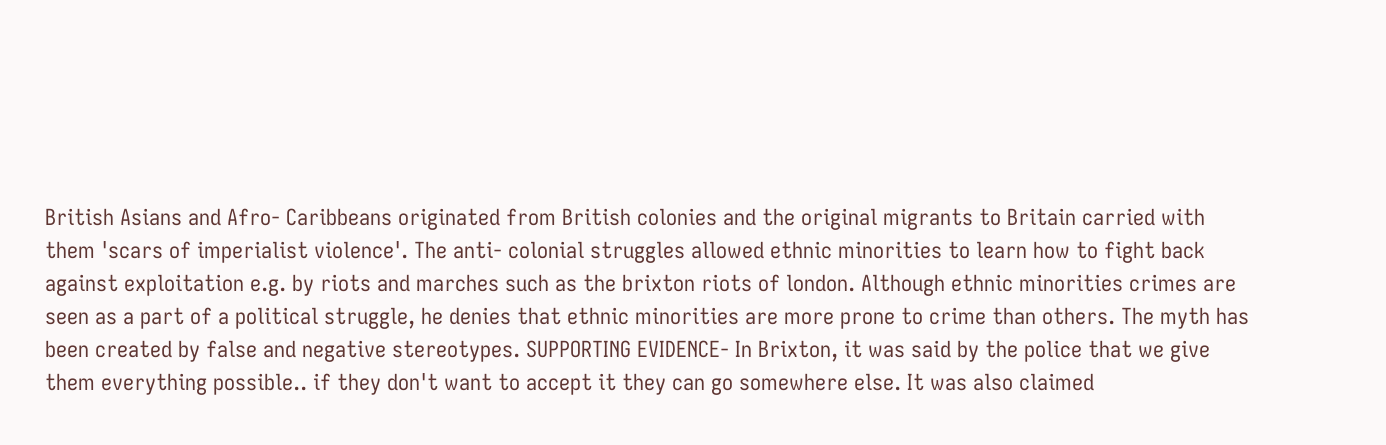British Asians and Afro- Caribbeans originated from British colonies and the original migrants to Britain carried with them 'scars of imperialist violence'. The anti- colonial struggles allowed ethnic minorities to learn how to fight back against exploitation e.g. by riots and marches such as the brixton riots of london. Although ethnic minorities crimes are seen as a part of a political struggle, he denies that ethnic minorities are more prone to crime than others. The myth has been created by false and negative stereotypes. SUPPORTING EVIDENCE- In Brixton, it was said by the police that we give them everything possible.. if they don't want to accept it they can go somewhere else. It was also claimed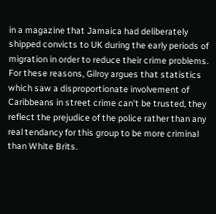in a magazine that Jamaica had deliberately shipped convicts to UK during the early periods of migration in order to reduce their crime problems. For these reasons, Gilroy argues that statistics which saw a disproportionate involvement of Caribbeans in street crime can't be trusted, they reflect the prejudice of the police rather than any real tendancy for this group to be more criminal than White Brits.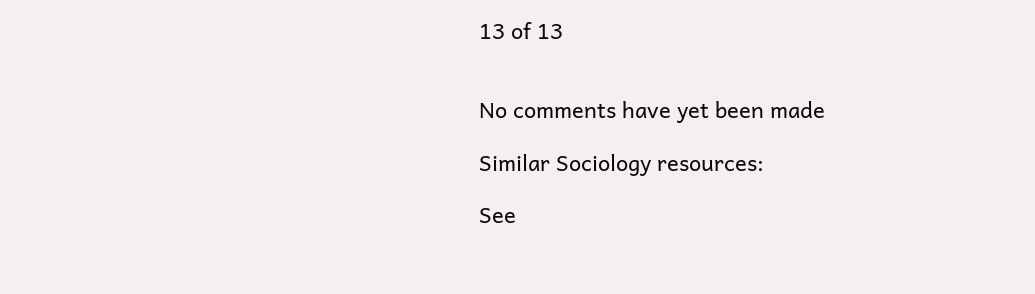13 of 13


No comments have yet been made

Similar Sociology resources:

See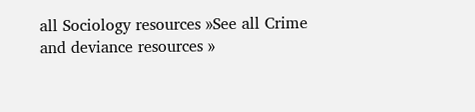all Sociology resources »See all Crime and deviance resources »